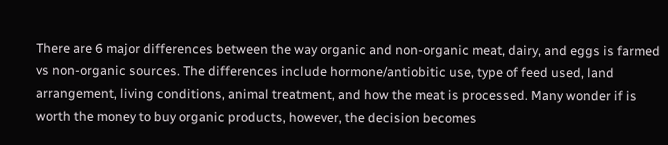There are 6 major differences between the way organic and non-organic meat, dairy, and eggs is farmed vs non-organic sources. The differences include hormone/antiobitic use, type of feed used, land arrangement, living conditions, animal treatment, and how the meat is processed. Many wonder if is worth the money to buy organic products, however, the decision becomes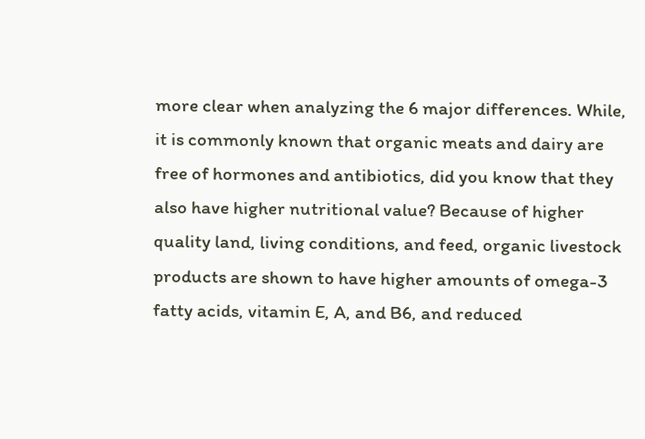more clear when analyzing the 6 major differences. While, it is commonly known that organic meats and dairy are free of hormones and antibiotics, did you know that they also have higher nutritional value? Because of higher quality land, living conditions, and feed, organic livestock products are shown to have higher amounts of omega-3 fatty acids, vitamin E, A, and B6, and reduced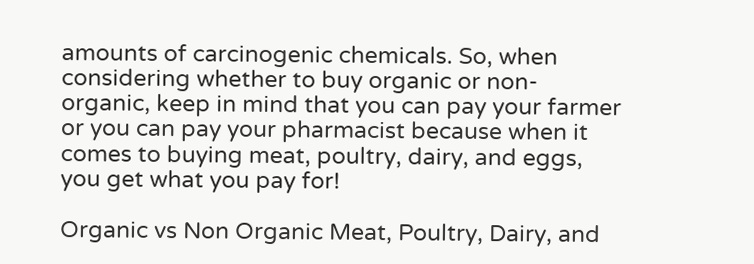amounts of carcinogenic chemicals. So, when considering whether to buy organic or non-organic, keep in mind that you can pay your farmer or you can pay your pharmacist because when it comes to buying meat, poultry, dairy, and eggs, you get what you pay for!

Organic vs Non Organic Meat, Poultry, Dairy, and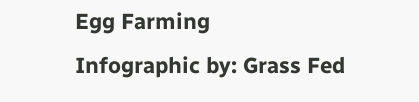Egg Farming
Infographic by: Grass Fed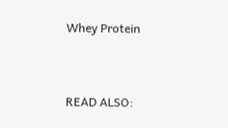Whey Protein


READ ALSO: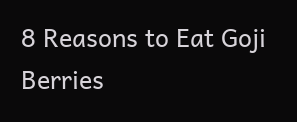8 Reasons to Eat Goji Berries